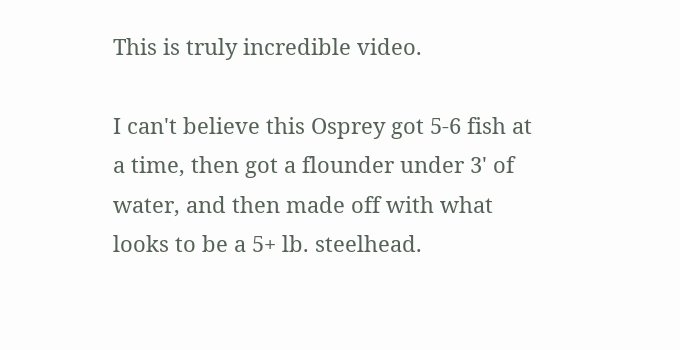This is truly incredible video.

I can't believe this Osprey got 5-6 fish at a time, then got a flounder under 3' of water, and then made off with what looks to be a 5+ lb. steelhead.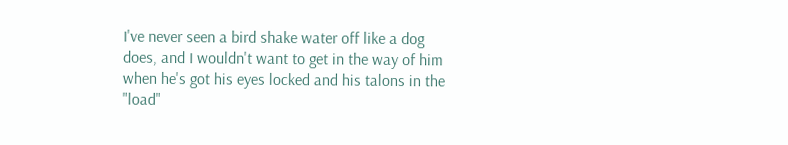I've never seen a bird shake water off like a dog does, and I wouldn't want to get in the way of him when he's got his eyes locked and his talons in the "load"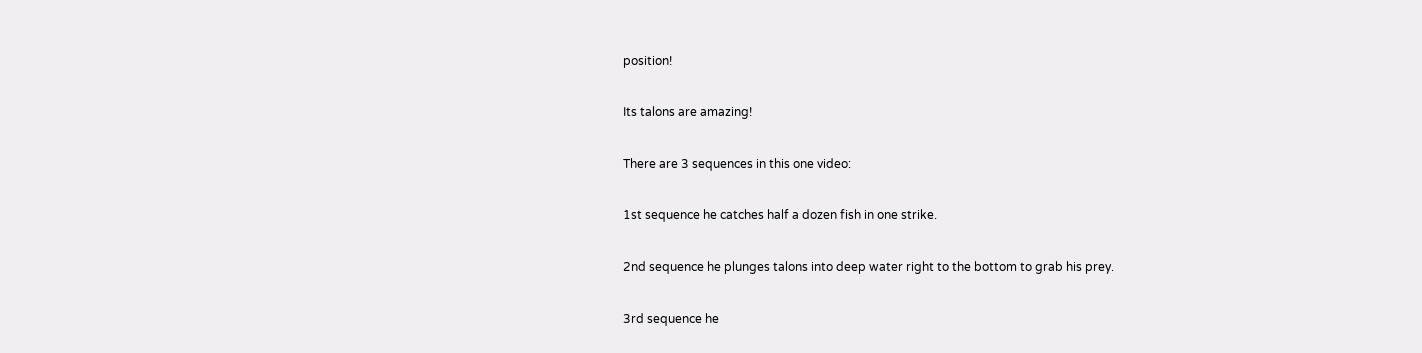position!

Its talons are amazing!

There are 3 sequences in this one video:

1st sequence he catches half a dozen fish in one strike.

2nd sequence he plunges talons into deep water right to the bottom to grab his prey.

3rd sequence he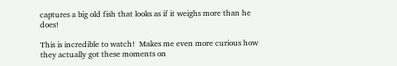captures a big old fish that looks as if it weighs more than he does!

This is incredible to watch!  Makes me even more curious how they actually got these moments on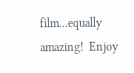film...equally amazing!  Enjoy